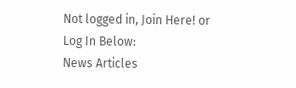Not logged in, Join Here! or Log In Below:
News Articles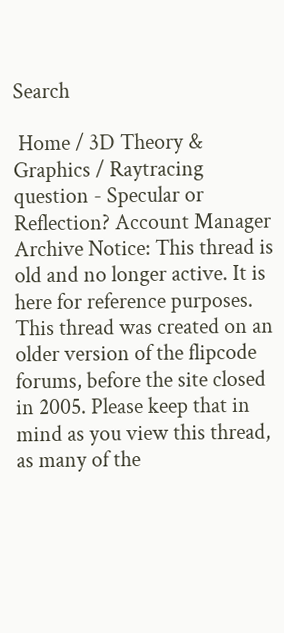Search

 Home / 3D Theory & Graphics / Raytracing question - Specular or Reflection? Account Manager
Archive Notice: This thread is old and no longer active. It is here for reference purposes. This thread was created on an older version of the flipcode forums, before the site closed in 2005. Please keep that in mind as you view this thread, as many of the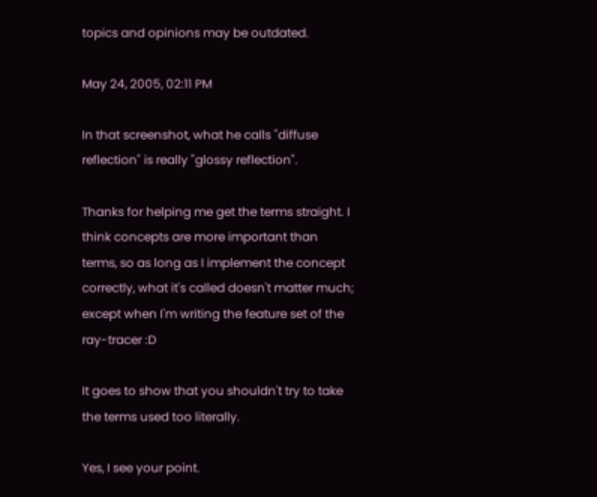topics and opinions may be outdated.

May 24, 2005, 02:11 PM

In that screenshot, what he calls "diffuse reflection" is really "glossy reflection".

Thanks for helping me get the terms straight. I think concepts are more important than terms, so as long as I implement the concept correctly, what it's called doesn't matter much; except when I'm writing the feature set of the ray-tracer :D

It goes to show that you shouldn't try to take the terms used too literally.

Yes, I see your point.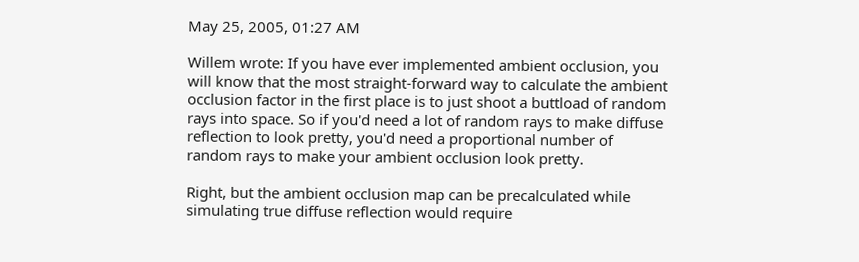May 25, 2005, 01:27 AM

Willem wrote: If you have ever implemented ambient occlusion, you will know that the most straight-forward way to calculate the ambient occlusion factor in the first place is to just shoot a buttload of random rays into space. So if you'd need a lot of random rays to make diffuse reflection to look pretty, you'd need a proportional number of random rays to make your ambient occlusion look pretty.

Right, but the ambient occlusion map can be precalculated while simulating true diffuse reflection would require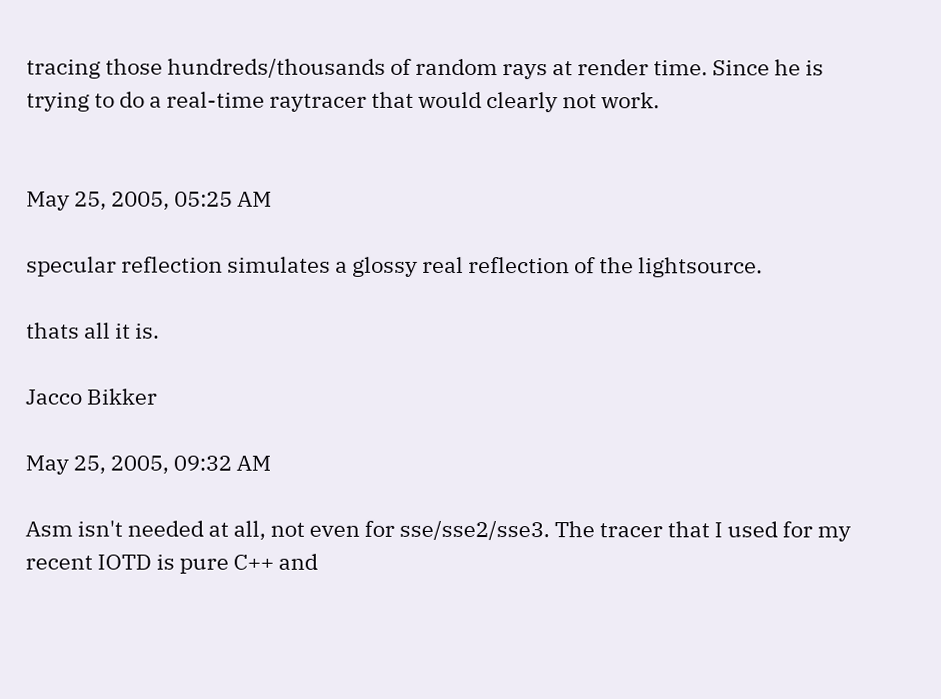tracing those hundreds/thousands of random rays at render time. Since he is trying to do a real-time raytracer that would clearly not work.


May 25, 2005, 05:25 AM

specular reflection simulates a glossy real reflection of the lightsource.

thats all it is.

Jacco Bikker

May 25, 2005, 09:32 AM

Asm isn't needed at all, not even for sse/sse2/sse3. The tracer that I used for my recent IOTD is pure C++ and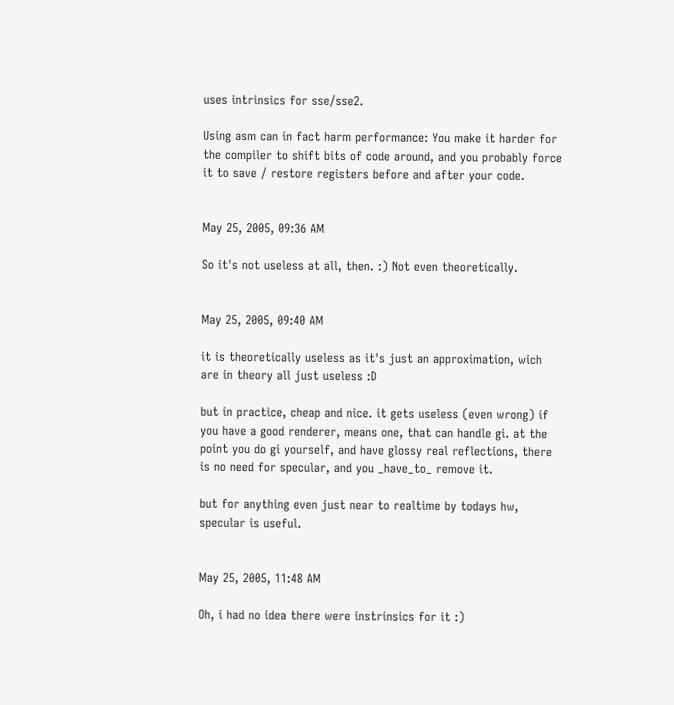uses intrinsics for sse/sse2.

Using asm can in fact harm performance: You make it harder for the compiler to shift bits of code around, and you probably force it to save / restore registers before and after your code.


May 25, 2005, 09:36 AM

So it's not useless at all, then. :) Not even theoretically.


May 25, 2005, 09:40 AM

it is theoretically useless as it's just an approximation, wich are in theory all just useless :D

but in practice, cheap and nice. it gets useless (even wrong) if you have a good renderer, means one, that can handle gi. at the point you do gi yourself, and have glossy real reflections, there is no need for specular, and you _have_to_ remove it.

but for anything even just near to realtime by todays hw, specular is useful.


May 25, 2005, 11:48 AM

Oh, i had no idea there were instrinsics for it :)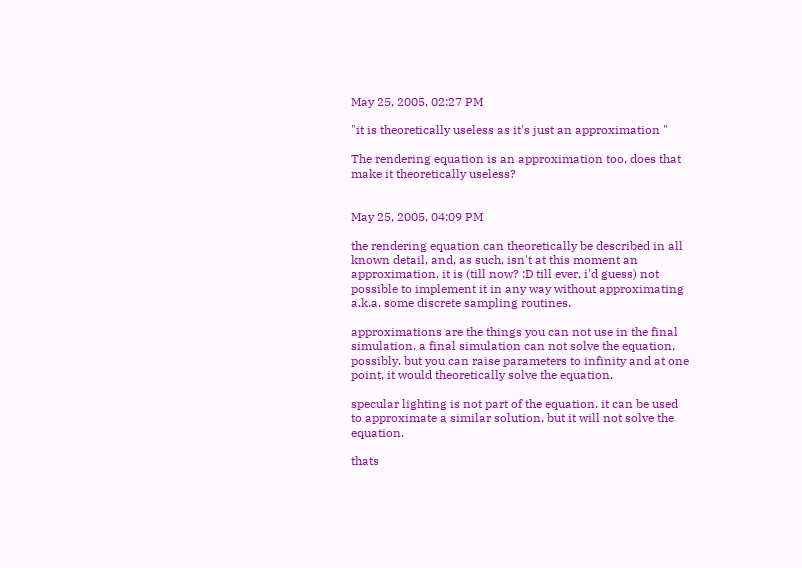May 25, 2005, 02:27 PM

"it is theoretically useless as it's just an approximation "

The rendering equation is an approximation too, does that make it theoretically useless?


May 25, 2005, 04:09 PM

the rendering equation can theoretically be described in all known detail, and, as such, isn't at this moment an approximation. it is (till now? :D till ever, i'd guess) not possible to implement it in any way without approximating a.k.a. some discrete sampling routines.

approximations are the things you can not use in the final simulation. a final simulation can not solve the equation, possibly. but you can raise parameters to infinity and at one point, it would theoretically solve the equation.

specular lighting is not part of the equation. it can be used to approximate a similar solution, but it will not solve the equation.

thats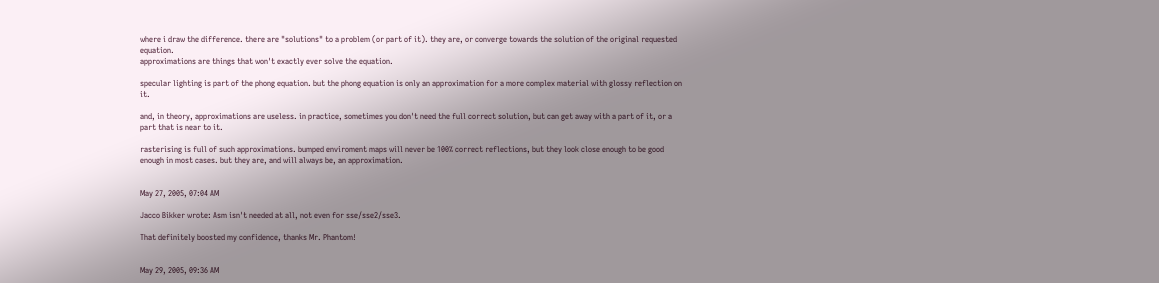where i draw the difference. there are "solutions" to a problem (or part of it). they are, or converge towards the solution of the original requested equation.
approximations are things that won't exactly ever solve the equation.

specular lighting is part of the phong equation. but the phong equation is only an approximation for a more complex material with glossy reflection on it.

and, in theory, approximations are useless. in practice, sometimes you don't need the full correct solution, but can get away with a part of it, or a part that is near to it.

rasterising is full of such approximations. bumped enviroment maps will never be 100% correct reflections, but they look close enough to be good enough in most cases. but they are, and will always be, an approximation.


May 27, 2005, 07:04 AM

Jacco Bikker wrote: Asm isn't needed at all, not even for sse/sse2/sse3.

That definitely boosted my confidence, thanks Mr. Phantom!


May 29, 2005, 09:36 AM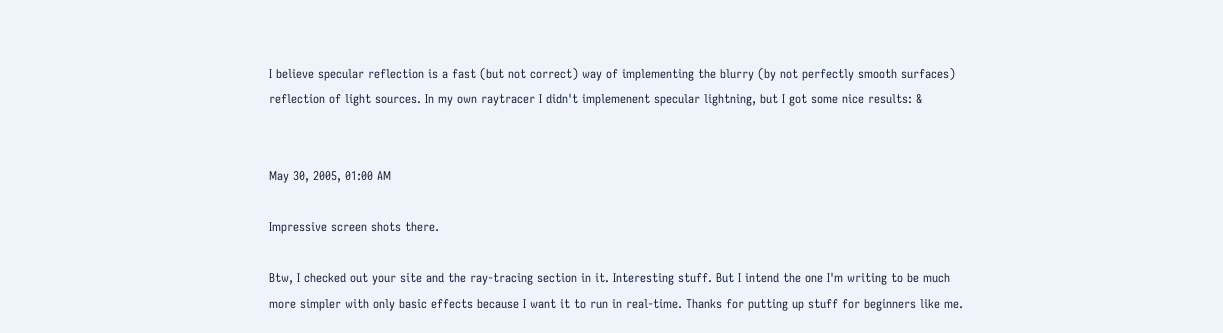I believe specular reflection is a fast (but not correct) way of implementing the blurry (by not perfectly smooth surfaces) reflection of light sources. In my own raytracer I didn't implemenent specular lightning, but I got some nice results: &


May 30, 2005, 01:00 AM

Impressive screen shots there.

Btw, I checked out your site and the ray-tracing section in it. Interesting stuff. But I intend the one I'm writing to be much more simpler with only basic effects because I want it to run in real-time. Thanks for putting up stuff for beginners like me.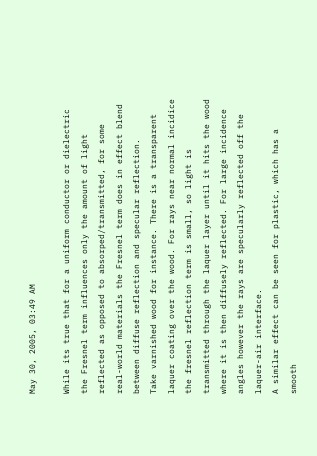May 30, 2005, 03:49 AM

While its true that for a uniform conductor or dielectric the Fresnel term influences only the amount of light reflected as opposed to absorped/transmitted, for some real-world materials the Fresnel term does in effect blend between diffuse reflection and specular reflection.
Take varnished wood for instance. There is a transparent laquer coating over the wood. For rays near normal incidice the fresnel reflection term is small, so light is transmitted through the laquer layer until it hits the wood where it is then diffusely reflected. For large incidence angles however the rays are specularly reflected off the laquer-air interface.
A similar effect can be seen for plastic, which has a smooth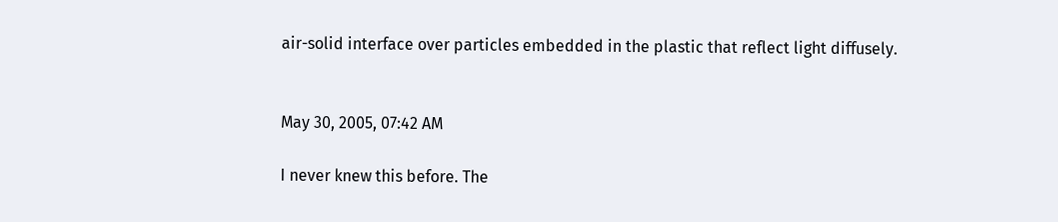air-solid interface over particles embedded in the plastic that reflect light diffusely.


May 30, 2005, 07:42 AM

I never knew this before. The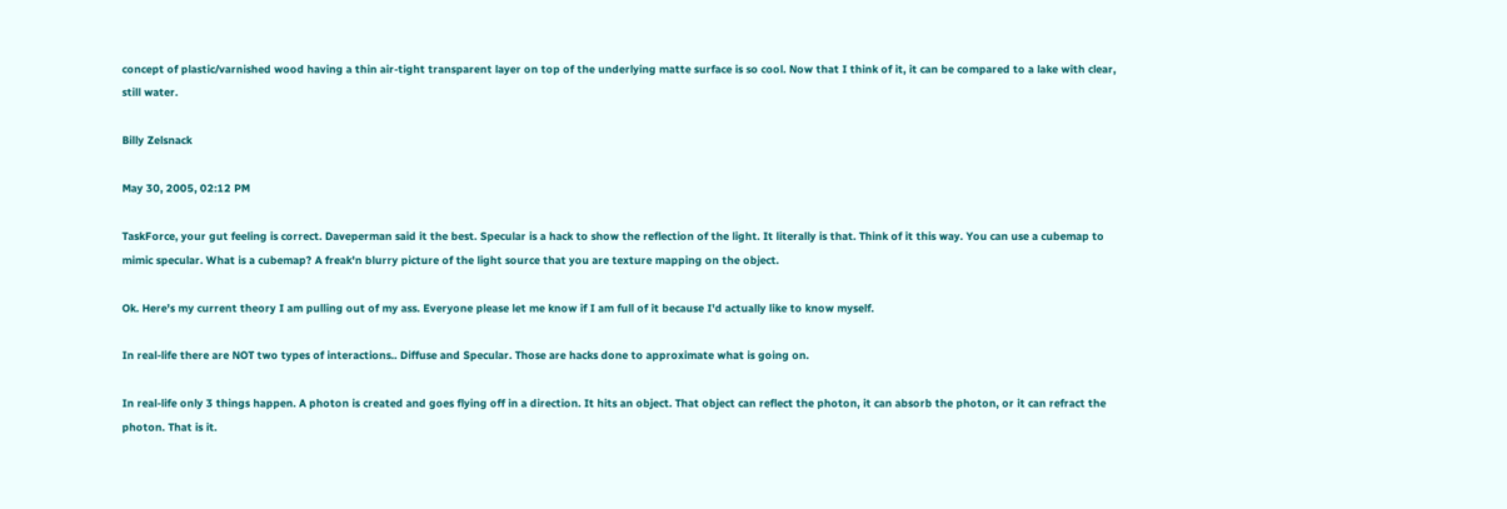concept of plastic/varnished wood having a thin air-tight transparent layer on top of the underlying matte surface is so cool. Now that I think of it, it can be compared to a lake with clear, still water.

Billy Zelsnack

May 30, 2005, 02:12 PM

TaskForce, your gut feeling is correct. Daveperman said it the best. Specular is a hack to show the reflection of the light. It literally is that. Think of it this way. You can use a cubemap to mimic specular. What is a cubemap? A freak'n blurry picture of the light source that you are texture mapping on the object.

Ok. Here's my current theory I am pulling out of my ass. Everyone please let me know if I am full of it because I'd actually like to know myself.

In real-life there are NOT two types of interactions.. Diffuse and Specular. Those are hacks done to approximate what is going on.

In real-life only 3 things happen. A photon is created and goes flying off in a direction. It hits an object. That object can reflect the photon, it can absorb the photon, or it can refract the photon. That is it.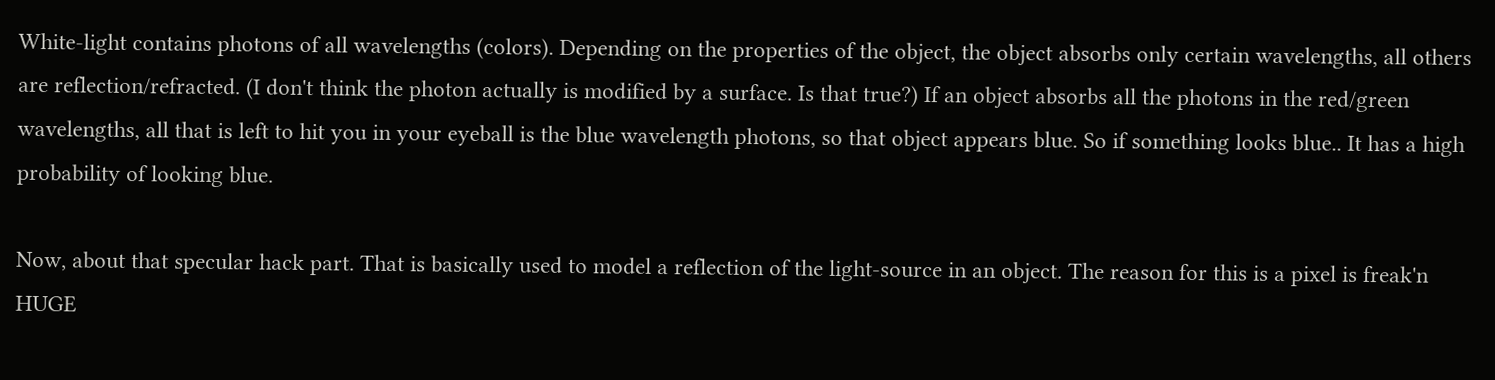White-light contains photons of all wavelengths (colors). Depending on the properties of the object, the object absorbs only certain wavelengths, all others are reflection/refracted. (I don't think the photon actually is modified by a surface. Is that true?) If an object absorbs all the photons in the red/green wavelengths, all that is left to hit you in your eyeball is the blue wavelength photons, so that object appears blue. So if something looks blue.. It has a high probability of looking blue.

Now, about that specular hack part. That is basically used to model a reflection of the light-source in an object. The reason for this is a pixel is freak'n HUGE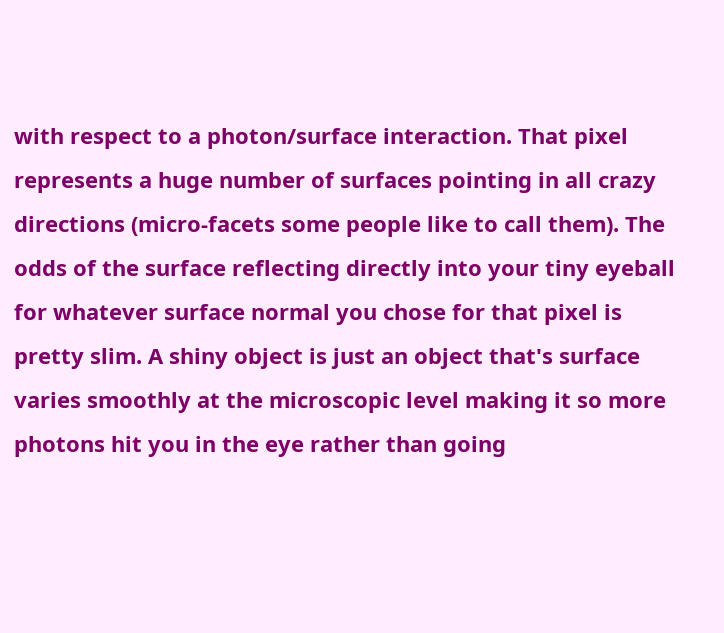with respect to a photon/surface interaction. That pixel represents a huge number of surfaces pointing in all crazy directions (micro-facets some people like to call them). The odds of the surface reflecting directly into your tiny eyeball for whatever surface normal you chose for that pixel is pretty slim. A shiny object is just an object that's surface varies smoothly at the microscopic level making it so more photons hit you in the eye rather than going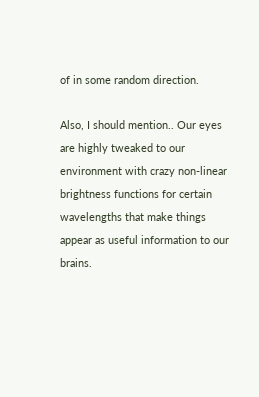of in some random direction.

Also, I should mention.. Our eyes are highly tweaked to our environment with crazy non-linear brightness functions for certain wavelengths that make things appear as useful information to our brains.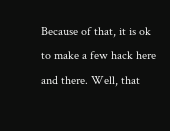Because of that, it is ok to make a few hack here and there. Well, that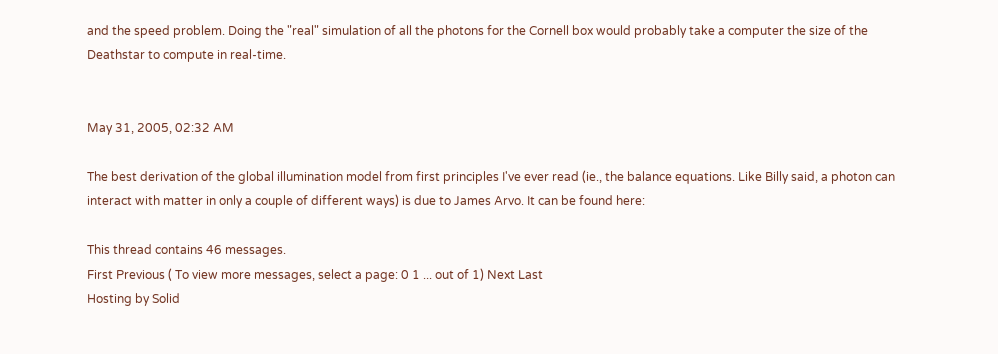and the speed problem. Doing the "real" simulation of all the photons for the Cornell box would probably take a computer the size of the Deathstar to compute in real-time.


May 31, 2005, 02:32 AM

The best derivation of the global illumination model from first principles I've ever read (ie., the balance equations. Like Billy said, a photon can interact with matter in only a couple of different ways) is due to James Arvo. It can be found here:

This thread contains 46 messages.
First Previous ( To view more messages, select a page: 0 1 ... out of 1) Next Last
Hosting by Solid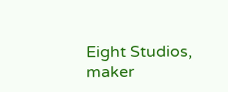Eight Studios, maker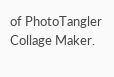of PhotoTangler Collage Maker.